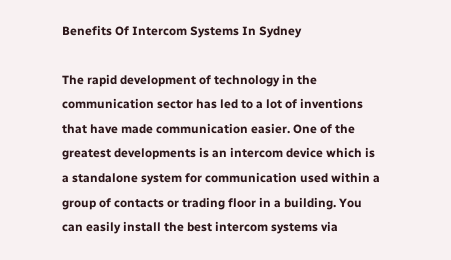Benefits Of Intercom Systems In Sydney

The rapid development of technology in the communication sector has led to a lot of inventions that have made communication easier. One of the greatest developments is an intercom device which is a standalone system for communication used within a group of contacts or trading floor in a building. You can easily install the best intercom systems via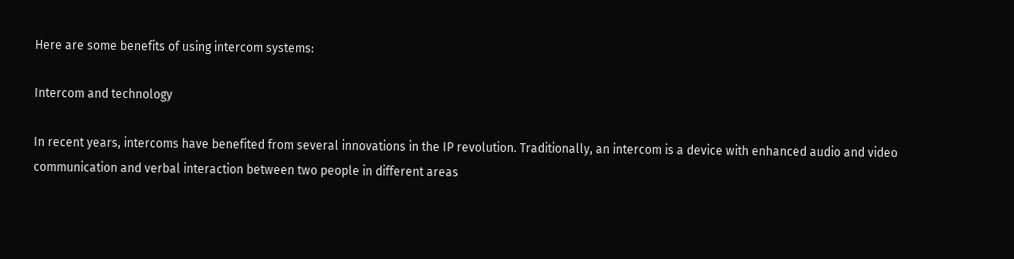Here are some benefits of using intercom systems:

Intercom and technology

In recent years, intercoms have benefited from several innovations in the IP revolution. Traditionally, an intercom is a device with enhanced audio and video communication and verbal interaction between two people in different areas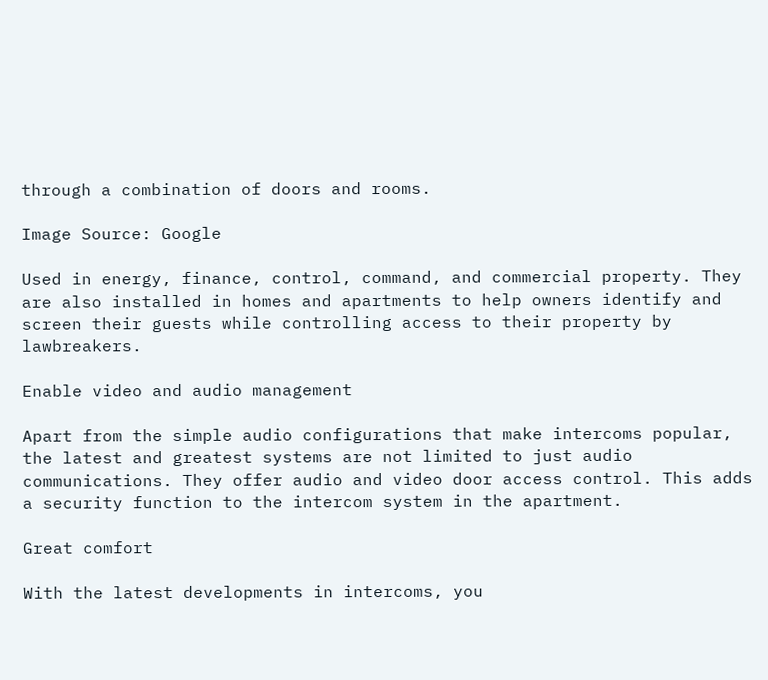through a combination of doors and rooms.

Image Source: Google

Used in energy, finance, control, command, and commercial property. They are also installed in homes and apartments to help owners identify and screen their guests while controlling access to their property by lawbreakers.

Enable video and audio management

Apart from the simple audio configurations that make intercoms popular, the latest and greatest systems are not limited to just audio communications. They offer audio and video door access control. This adds a security function to the intercom system in the apartment.

Great comfort

With the latest developments in intercoms, you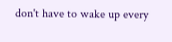don't have to wake up every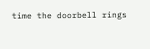time the doorbell rings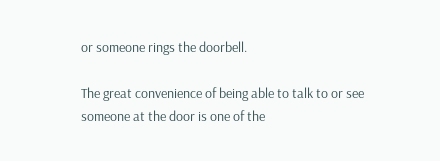or someone rings the doorbell.

The great convenience of being able to talk to or see someone at the door is one of the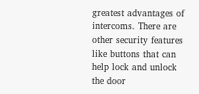greatest advantages of intercoms. There are other security features like buttons that can help lock and unlock the door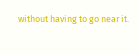without having to go near it.